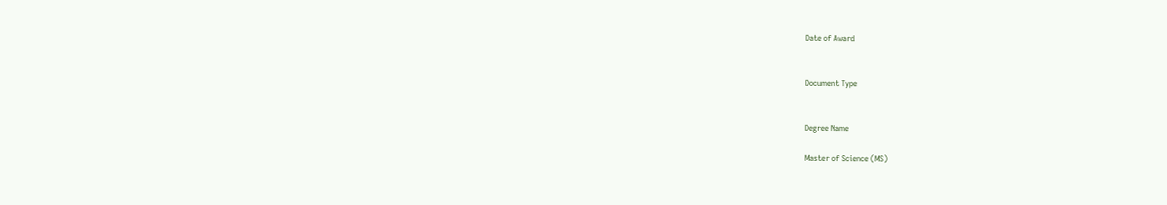Date of Award


Document Type


Degree Name

Master of Science (MS)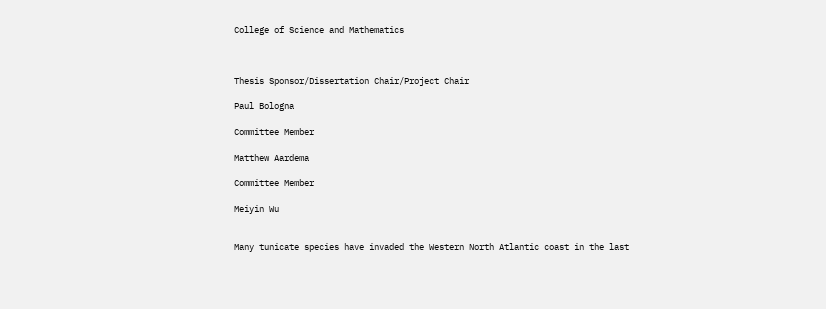College of Science and Mathematics



Thesis Sponsor/Dissertation Chair/Project Chair

Paul Bologna

Committee Member

Matthew Aardema

Committee Member

Meiyin Wu


Many tunicate species have invaded the Western North Atlantic coast in the last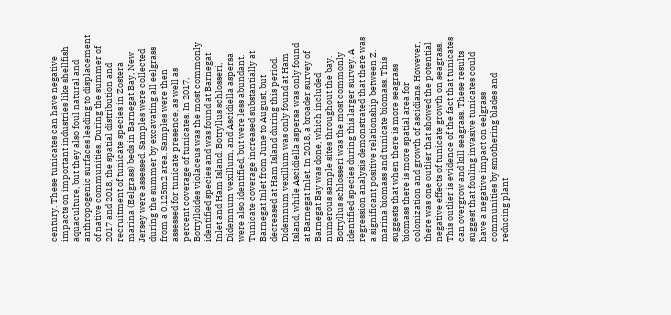century. These tunicates can have negative impacts on important industries like shellfish aquaculture, but they also foul natural and anthropogenic surfaces leading to displacement of native communities. During the summer of 2017 and 2018, the spatial distribution and recruitment of tunicate species in Zostera marina (Eelgrass) beds in Barnegat Bay, New Jersey were assessed. Samples were collected during the summer by excavating all eelgrass from a 0.125m2 area. Samples were then assessed for tunicate presence, as well as percent coverage of tunicates. In 2017, Botrylloides violaceus was the most commonly identified species and was found at Barnegat Inlet and Ham Island. Botryllus schlosseri, Didemnum vexillum, and Ascidiella aspersa were also identified, but were less abundant. Tunicate coverage increased substantially at Barnegat Inlet from June to August, but decreased at Ham Island during this period. Didemnum vexillum was only found at Ham Island, while Ascidiella aspersa was only found at Barnegat Inlet. In 2018, a broader survey of Barnegat Bay was done, which included numerous sample sites throughout the bay. Botryllus schlosseri was the most commonly identified species during this larger survey. A regression analysis demonstrated that there was a significant positive relationship between Z. marina biomass and tunicate biomass. This suggests that when there is more seagrass biomass there is more spatial area for colonization and growth of ascidians. However, there was one outlier that showed the potential negative effects of tunicate growth on seagrass. This outlier is evidence of the fact that tunicates can overgrow and kill seagrass. These results suggest that fouling invasive tunicates could have a negative impact on eelgrass communities by smothering blades and reducing plant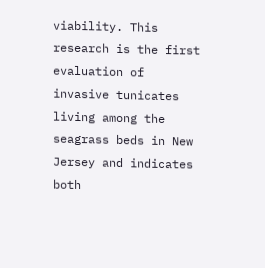viability. This research is the first evaluation of invasive tunicates living among the seagrass beds in New Jersey and indicates both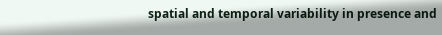spatial and temporal variability in presence and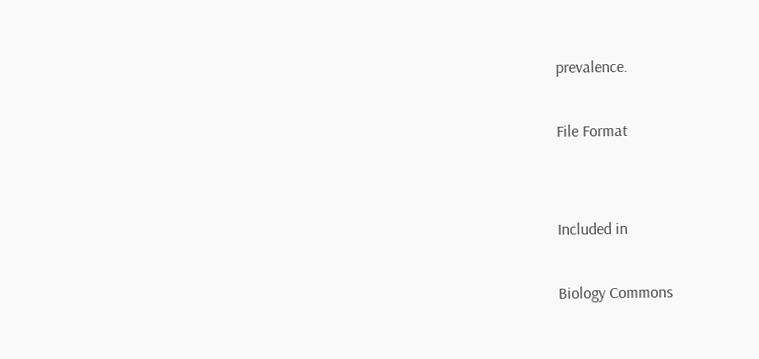prevalence.

File Format


Included in

Biology Commons